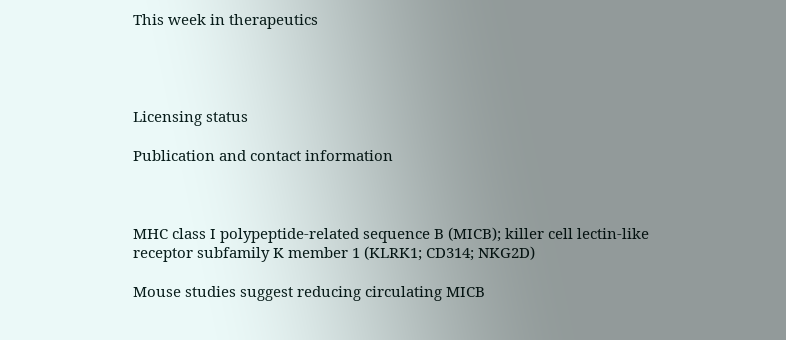This week in therapeutics




Licensing status

Publication and contact information



MHC class I polypeptide-related sequence B (MICB); killer cell lectin-like receptor subfamily K member 1 (KLRK1; CD314; NKG2D)

Mouse studies suggest reducing circulating MICB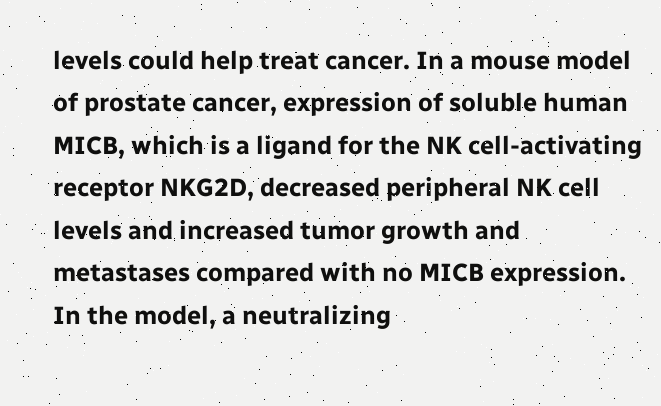levels could help treat cancer. In a mouse model of prostate cancer, expression of soluble human MICB, which is a ligand for the NK cell-activating receptor NKG2D, decreased peripheral NK cell levels and increased tumor growth and metastases compared with no MICB expression. In the model, a neutralizing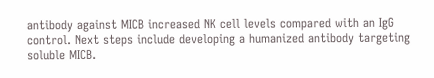antibody against MICB increased NK cell levels compared with an IgG control. Next steps include developing a humanized antibody targeting soluble MICB.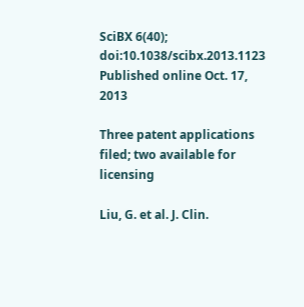SciBX 6(40); doi:10.1038/scibx.2013.1123
Published online Oct. 17, 2013

Three patent applications filed; two available for licensing

Liu, G. et al. J. Clin.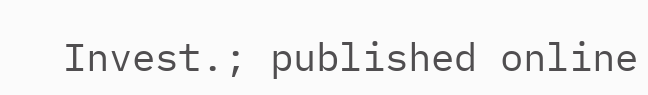Invest.; published online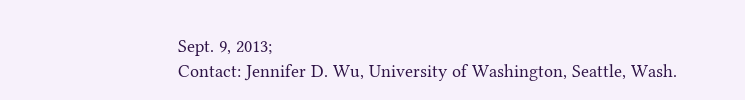Sept. 9, 2013;
Contact: Jennifer D. Wu, University of Washington, Seattle, Wash.